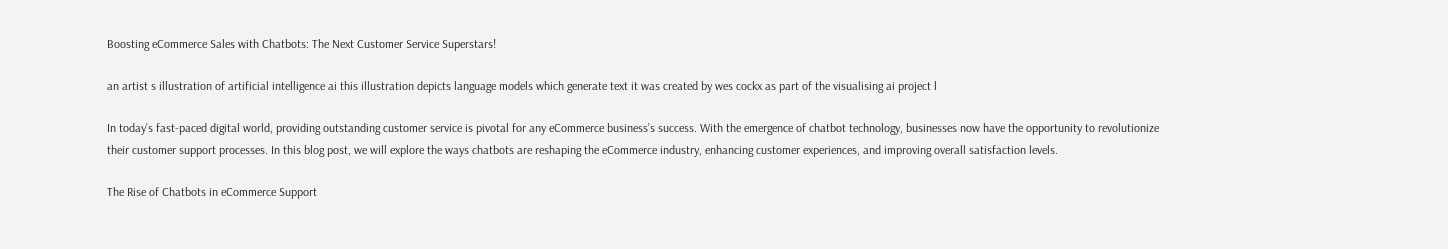Boosting eCommerce Sales with Chatbots: The Next Customer Service Superstars!

an artist s illustration of artificial intelligence ai this illustration depicts language models which generate text it was created by wes cockx as part of the visualising ai project l

In today’s fast-paced digital world, providing outstanding customer service is pivotal for any eCommerce business’s success. With the emergence of chatbot technology, businesses now have the opportunity to revolutionize their customer support processes. In this blog post, we will explore the ways chatbots are reshaping the eCommerce industry, enhancing customer experiences, and improving overall satisfaction levels.

The Rise of Chatbots in eCommerce Support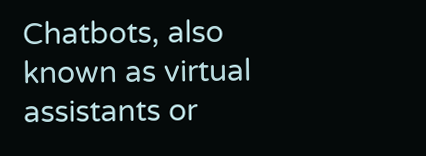Chatbots, also known as virtual assistants or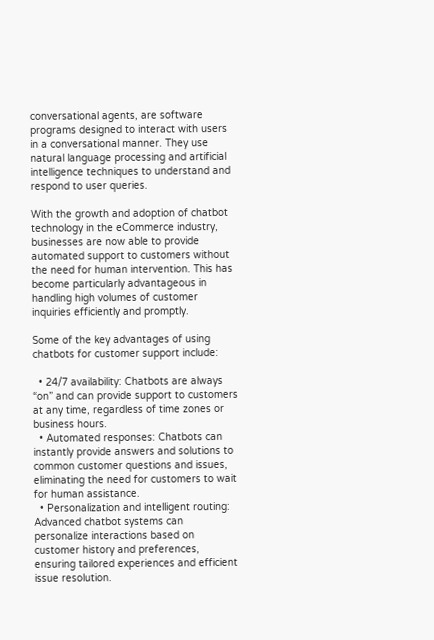conversational agents, are software programs designed to interact with users in a conversational manner. They use natural language processing and artificial intelligence techniques to understand and respond to user queries.

With the growth and adoption of chatbot technology in the eCommerce industry, businesses are now able to provide automated support to customers without the need for human intervention. This has become particularly advantageous in handling high volumes of customer inquiries efficiently and promptly.

Some of the key advantages of using chatbots for customer support include:

  • 24/7 availability: Chatbots are always “on” and can provide support to customers at any time, regardless of time zones or business hours.
  • Automated responses: Chatbots can instantly provide answers and solutions to common customer questions and issues, eliminating the need for customers to wait for human assistance.
  • Personalization and intelligent routing: Advanced chatbot systems can personalize interactions based on customer history and preferences, ensuring tailored experiences and efficient issue resolution.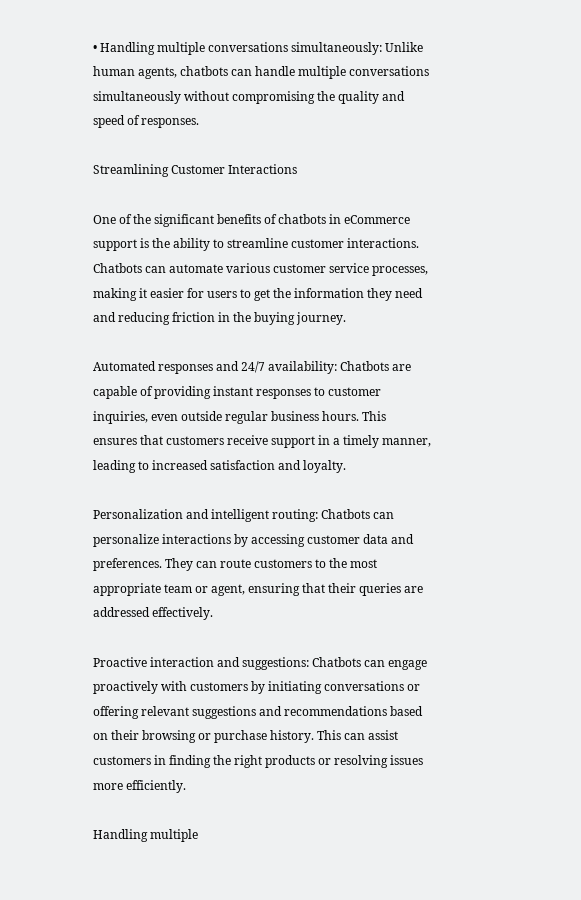• Handling multiple conversations simultaneously: Unlike human agents, chatbots can handle multiple conversations simultaneously without compromising the quality and speed of responses.

Streamlining Customer Interactions

One of the significant benefits of chatbots in eCommerce support is the ability to streamline customer interactions. Chatbots can automate various customer service processes, making it easier for users to get the information they need and reducing friction in the buying journey.

Automated responses and 24/7 availability: Chatbots are capable of providing instant responses to customer inquiries, even outside regular business hours. This ensures that customers receive support in a timely manner, leading to increased satisfaction and loyalty.

Personalization and intelligent routing: Chatbots can personalize interactions by accessing customer data and preferences. They can route customers to the most appropriate team or agent, ensuring that their queries are addressed effectively.

Proactive interaction and suggestions: Chatbots can engage proactively with customers by initiating conversations or offering relevant suggestions and recommendations based on their browsing or purchase history. This can assist customers in finding the right products or resolving issues more efficiently.

Handling multiple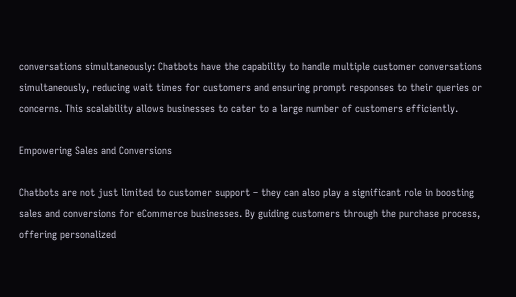conversations simultaneously: Chatbots have the capability to handle multiple customer conversations simultaneously, reducing wait times for customers and ensuring prompt responses to their queries or concerns. This scalability allows businesses to cater to a large number of customers efficiently.

Empowering Sales and Conversions

Chatbots are not just limited to customer support – they can also play a significant role in boosting sales and conversions for eCommerce businesses. By guiding customers through the purchase process, offering personalized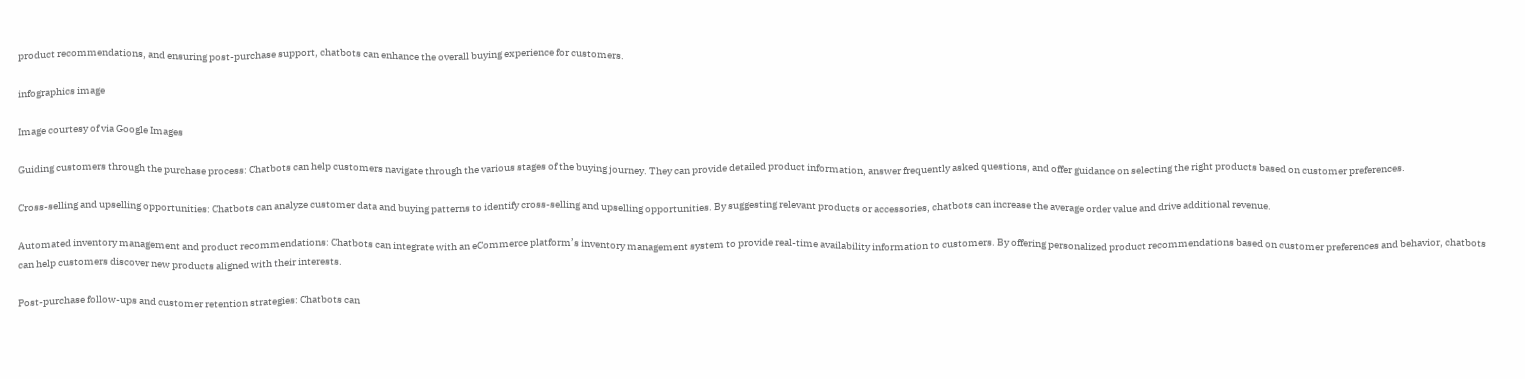product recommendations, and ensuring post-purchase support, chatbots can enhance the overall buying experience for customers.

infographics image

Image courtesy of via Google Images

Guiding customers through the purchase process: Chatbots can help customers navigate through the various stages of the buying journey. They can provide detailed product information, answer frequently asked questions, and offer guidance on selecting the right products based on customer preferences.

Cross-selling and upselling opportunities: Chatbots can analyze customer data and buying patterns to identify cross-selling and upselling opportunities. By suggesting relevant products or accessories, chatbots can increase the average order value and drive additional revenue.

Automated inventory management and product recommendations: Chatbots can integrate with an eCommerce platform’s inventory management system to provide real-time availability information to customers. By offering personalized product recommendations based on customer preferences and behavior, chatbots can help customers discover new products aligned with their interests.

Post-purchase follow-ups and customer retention strategies: Chatbots can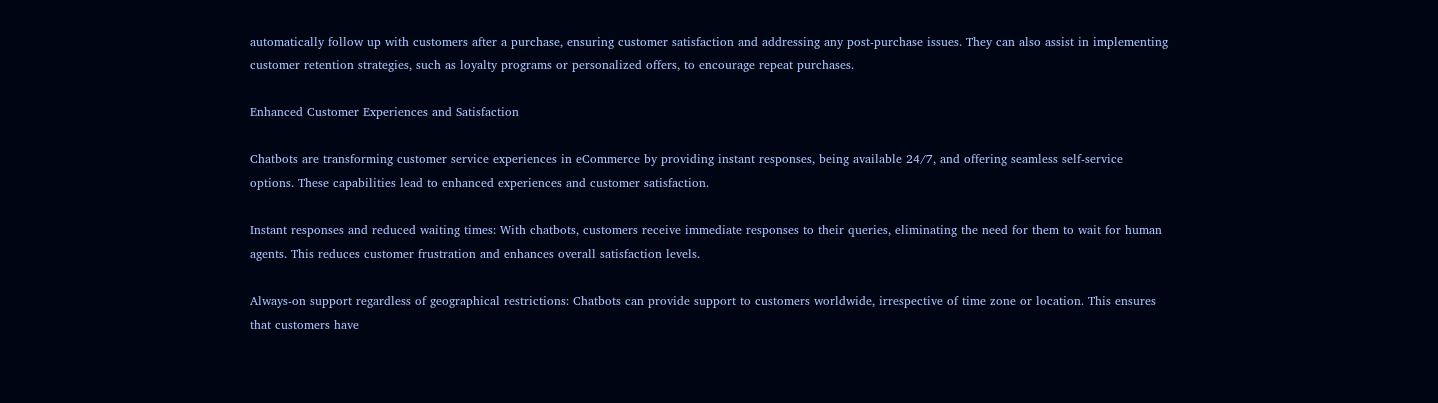automatically follow up with customers after a purchase, ensuring customer satisfaction and addressing any post-purchase issues. They can also assist in implementing customer retention strategies, such as loyalty programs or personalized offers, to encourage repeat purchases.

Enhanced Customer Experiences and Satisfaction

Chatbots are transforming customer service experiences in eCommerce by providing instant responses, being available 24/7, and offering seamless self-service options. These capabilities lead to enhanced experiences and customer satisfaction.

Instant responses and reduced waiting times: With chatbots, customers receive immediate responses to their queries, eliminating the need for them to wait for human agents. This reduces customer frustration and enhances overall satisfaction levels.

Always-on support regardless of geographical restrictions: Chatbots can provide support to customers worldwide, irrespective of time zone or location. This ensures that customers have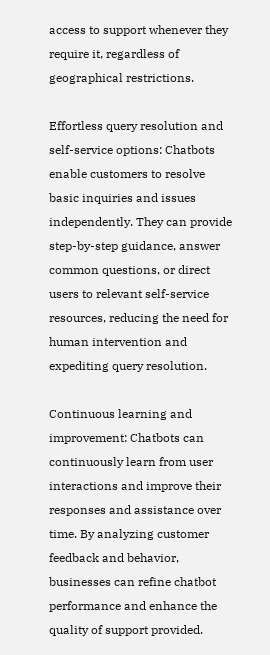access to support whenever they require it, regardless of geographical restrictions.

Effortless query resolution and self-service options: Chatbots enable customers to resolve basic inquiries and issues independently. They can provide step-by-step guidance, answer common questions, or direct users to relevant self-service resources, reducing the need for human intervention and expediting query resolution.

Continuous learning and improvement: Chatbots can continuously learn from user interactions and improve their responses and assistance over time. By analyzing customer feedback and behavior, businesses can refine chatbot performance and enhance the quality of support provided.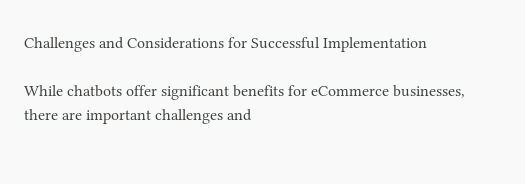Challenges and Considerations for Successful Implementation

While chatbots offer significant benefits for eCommerce businesses, there are important challenges and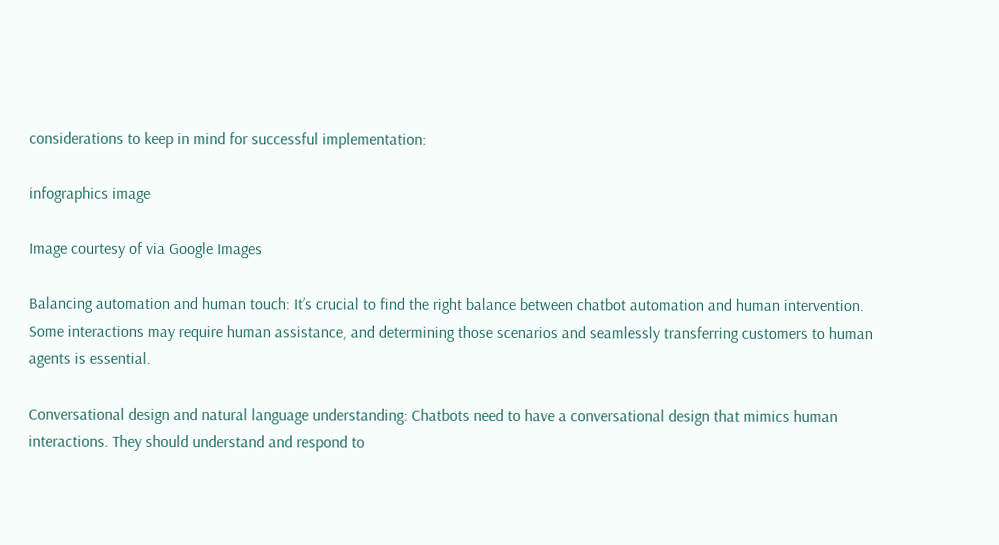considerations to keep in mind for successful implementation:

infographics image

Image courtesy of via Google Images

Balancing automation and human touch: It’s crucial to find the right balance between chatbot automation and human intervention. Some interactions may require human assistance, and determining those scenarios and seamlessly transferring customers to human agents is essential.

Conversational design and natural language understanding: Chatbots need to have a conversational design that mimics human interactions. They should understand and respond to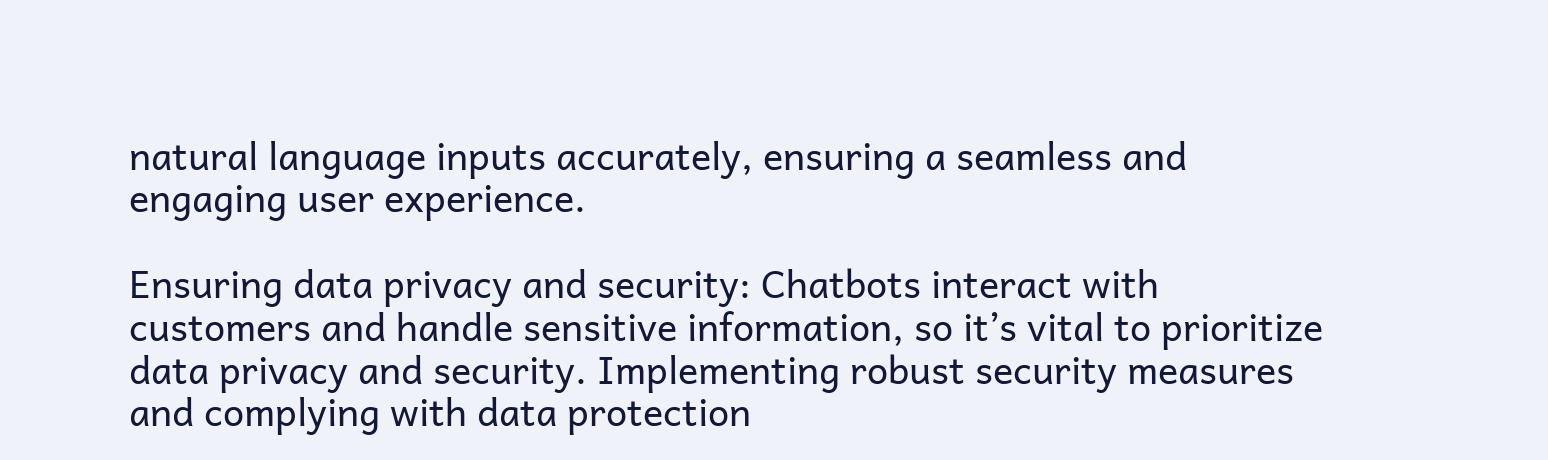natural language inputs accurately, ensuring a seamless and engaging user experience.

Ensuring data privacy and security: Chatbots interact with customers and handle sensitive information, so it’s vital to prioritize data privacy and security. Implementing robust security measures and complying with data protection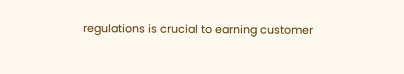regulations is crucial to earning customer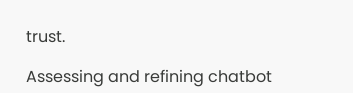trust.

Assessing and refining chatbot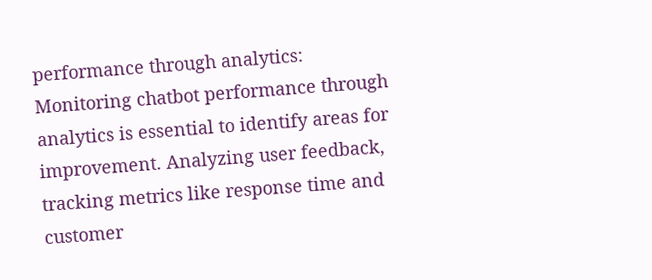performance through analytics: Monitoring chatbot performance through analytics is essential to identify areas for improvement. Analyzing user feedback, tracking metrics like response time and customer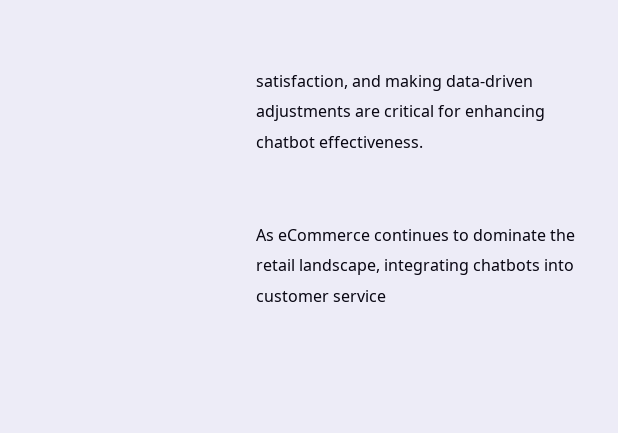satisfaction, and making data-driven adjustments are critical for enhancing chatbot effectiveness.


As eCommerce continues to dominate the retail landscape, integrating chatbots into customer service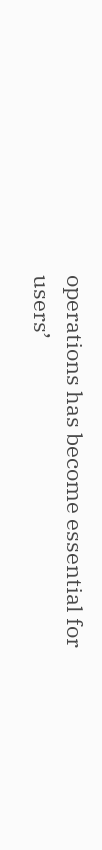operations has become essential for users’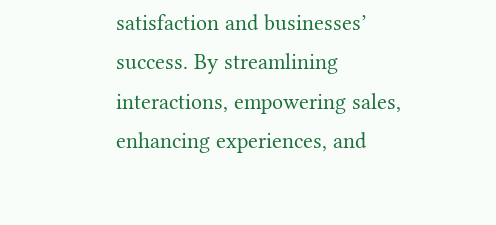satisfaction and businesses’ success. By streamlining interactions, empowering sales, enhancing experiences, and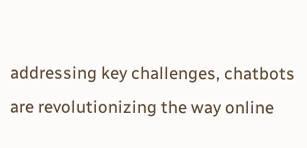addressing key challenges, chatbots are revolutionizing the way online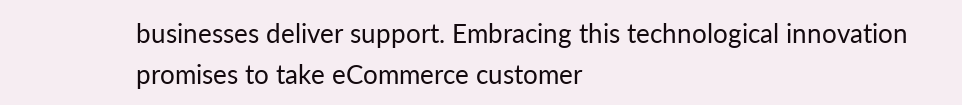businesses deliver support. Embracing this technological innovation promises to take eCommerce customer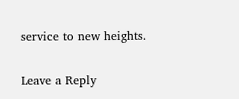service to new heights.

Leave a Reply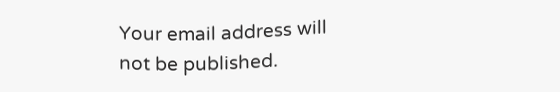Your email address will not be published.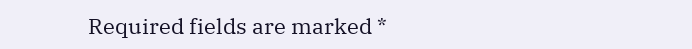Required fields are marked *